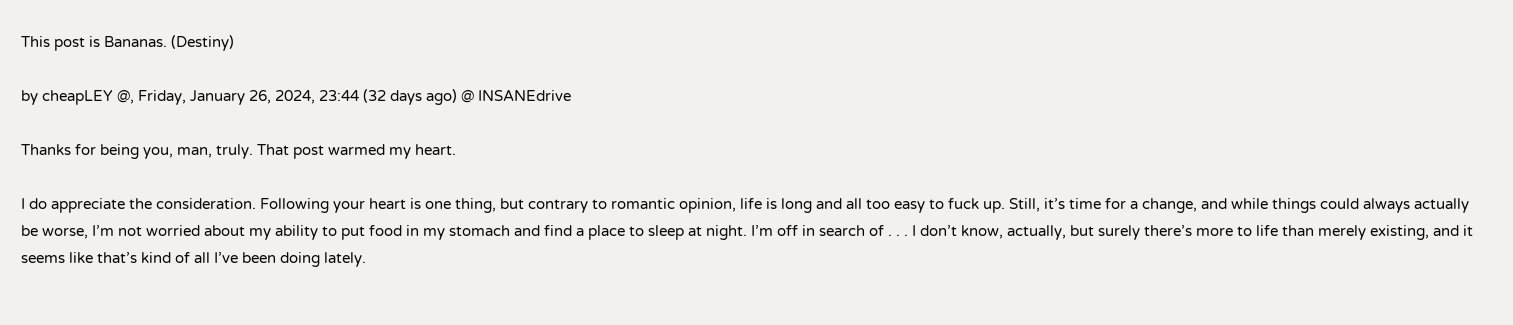This post is Bananas. (Destiny)

by cheapLEY @, Friday, January 26, 2024, 23:44 (32 days ago) @ INSANEdrive

Thanks for being you, man, truly. That post warmed my heart.

I do appreciate the consideration. Following your heart is one thing, but contrary to romantic opinion, life is long and all too easy to fuck up. Still, it’s time for a change, and while things could always actually be worse, I’m not worried about my ability to put food in my stomach and find a place to sleep at night. I’m off in search of . . . I don’t know, actually, but surely there’s more to life than merely existing, and it seems like that’s kind of all I’ve been doing lately.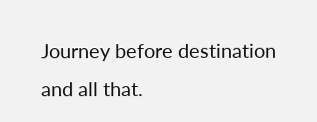Journey before destination and all that.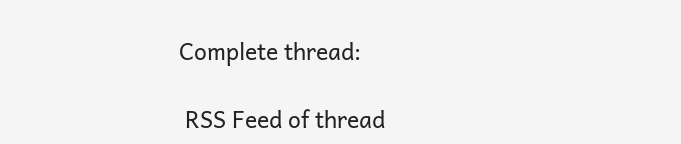Complete thread:

 RSS Feed of thread